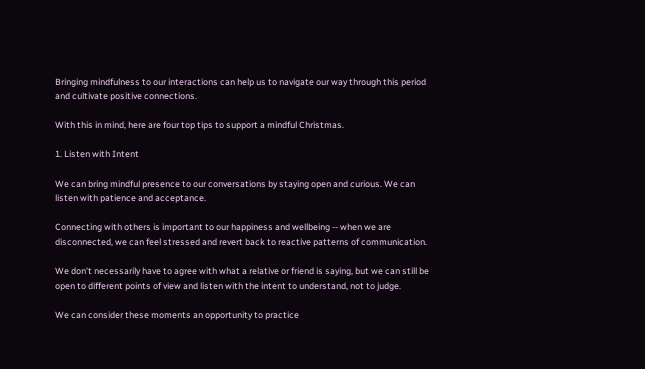Bringing mindfulness to our interactions can help us to navigate our way through this period and cultivate positive connections.

With this in mind, here are four top tips to support a mindful Christmas.

1. Listen with Intent

We can bring mindful presence to our conversations by staying open and curious. We can listen with patience and acceptance.

Connecting with others is important to our happiness and wellbeing -- when we are disconnected, we can feel stressed and revert back to reactive patterns of communication.

We don't necessarily have to agree with what a relative or friend is saying, but we can still be open to different points of view and listen with the intent to understand, not to judge.

We can consider these moments an opportunity to practice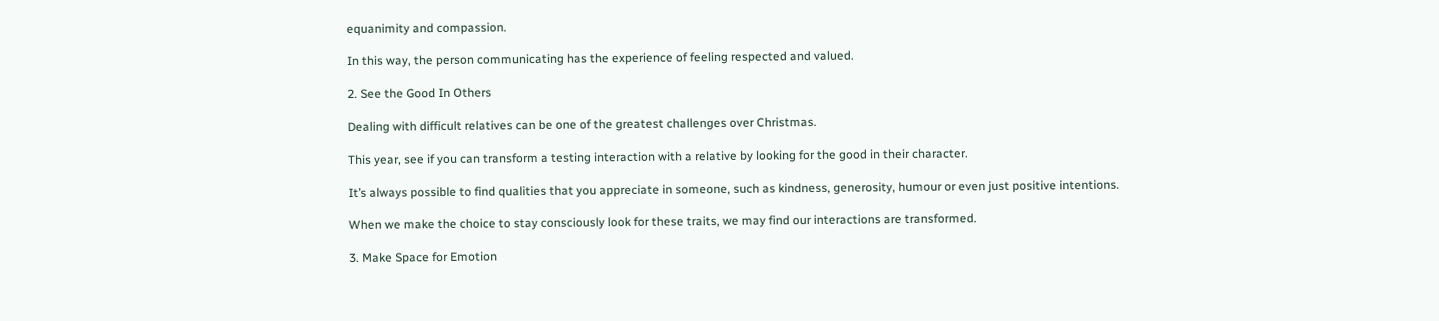equanimity and compassion.

In this way, the person communicating has the experience of feeling respected and valued.

2. See the Good In Others

Dealing with difficult relatives can be one of the greatest challenges over Christmas.

This year, see if you can transform a testing interaction with a relative by looking for the good in their character.

It’s always possible to find qualities that you appreciate in someone, such as kindness, generosity, humour or even just positive intentions.

When we make the choice to stay consciously look for these traits, we may find our interactions are transformed.

3. Make Space for Emotion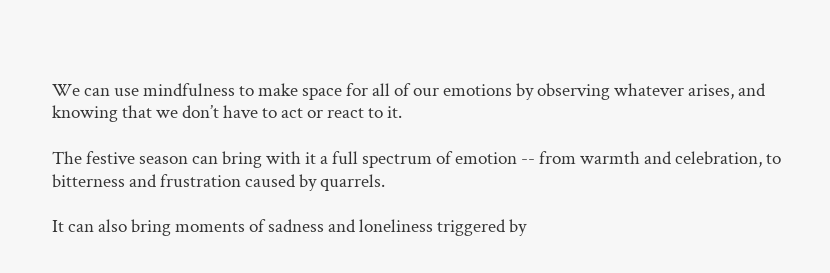We can use mindfulness to make space for all of our emotions by observing whatever arises, and knowing that we don’t have to act or react to it.

The festive season can bring with it a full spectrum of emotion -- from warmth and celebration, to bitterness and frustration caused by quarrels.

It can also bring moments of sadness and loneliness triggered by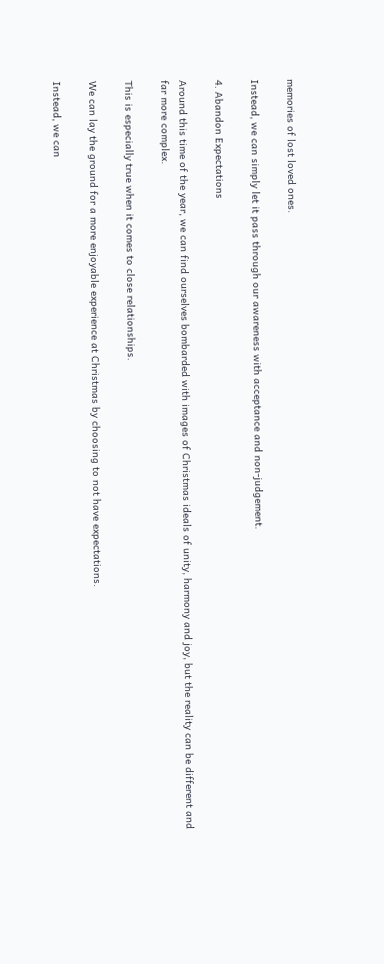memories of lost loved ones.

Instead, we can simply let it pass through our awareness with acceptance and non-judgement.

4. Abandon Expectations

Around this time of the year, we can find ourselves bombarded with images of Christmas ideals of unity, harmony and joy, but the reality can be different and far more complex.

This is especially true when it comes to close relationships.

We can lay the ground for a more enjoyable experience at Christmas by choosing to not have expectations.

Instead, we can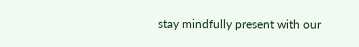stay mindfully present with our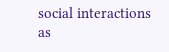social interactions as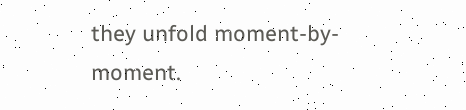they unfold moment-by-moment.